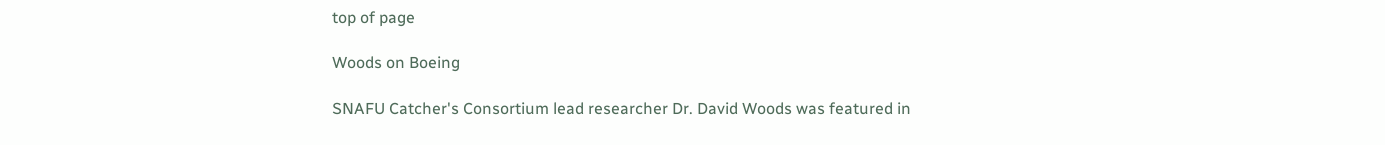top of page

Woods on Boeing

SNAFU Catcher's Consortium lead researcher Dr. David Woods was featured in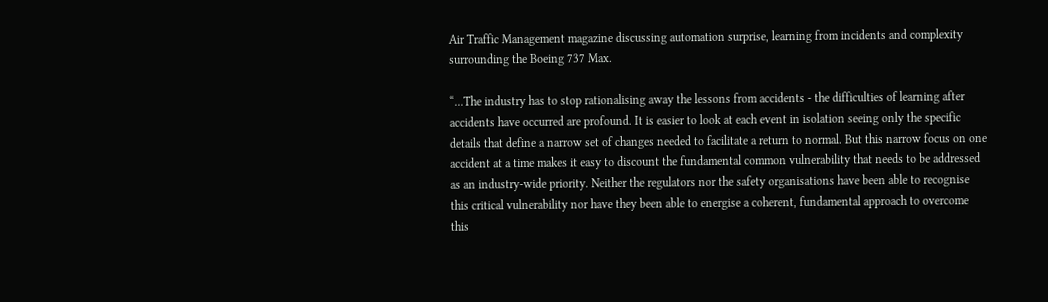Air Traffic Management magazine discussing automation surprise, learning from incidents and complexity surrounding the Boeing 737 Max.

“...The industry has to stop rationalising away the lessons from accidents - the difficulties of learning after accidents have occurred are profound. It is easier to look at each event in isolation seeing only the specific details that define a narrow set of changes needed to facilitate a return to normal. But this narrow focus on one accident at a time makes it easy to discount the fundamental common vulnerability that needs to be addressed as an industry-wide priority. Neither the regulators nor the safety organisations have been able to recognise this critical vulnerability nor have they been able to energise a coherent, fundamental approach to overcome this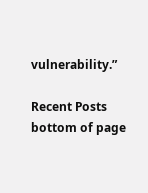vulnerability.”

Recent Posts
bottom of page